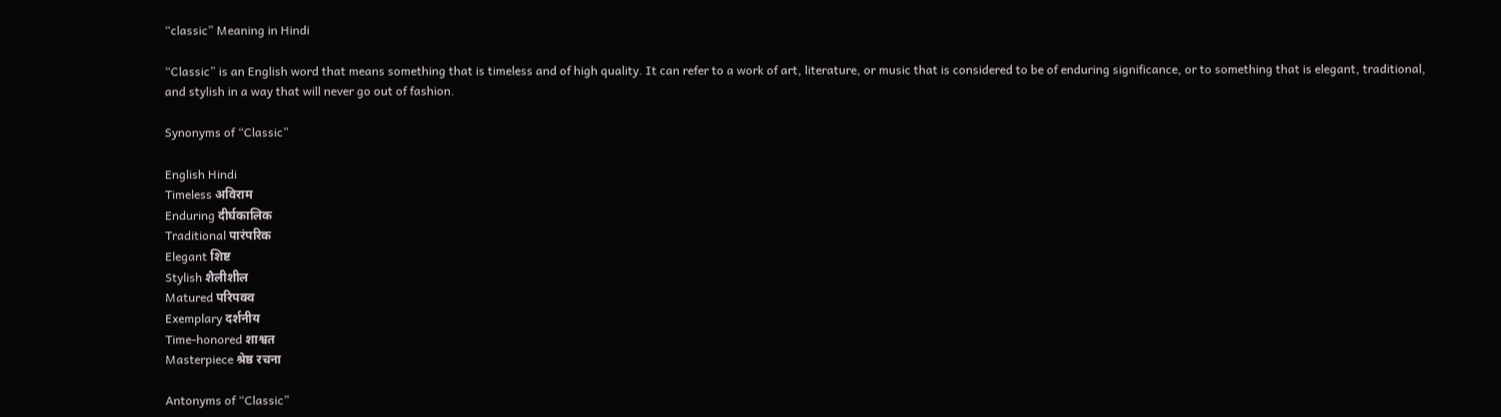“classic” Meaning in Hindi

“Classic” is an English word that means something that is timeless and of high quality. It can refer to a work of art, literature, or music that is considered to be of enduring significance, or to something that is elegant, traditional, and stylish in a way that will never go out of fashion.

Synonyms of “Classic”

English Hindi
Timeless अविराम
Enduring दीर्घकालिक
Traditional पारंपरिक
Elegant शिष्ट
Stylish शैलीशील
Matured परिपक्व
Exemplary दर्शनीय
Time-honored शाश्वत
Masterpiece श्रेष्ठ रचना

Antonyms of “Classic”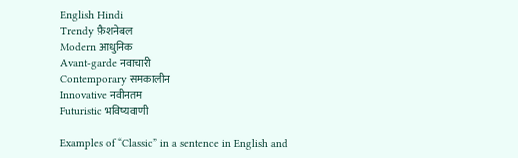English Hindi
Trendy फ़ैशनेबल
Modern आधुनिक
Avant-garde नवाचारी
Contemporary समकालीन
Innovative नवीनतम
Futuristic भविष्यवाणी

Examples of “Classic” in a sentence in English and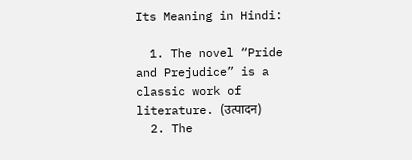Its Meaning in Hindi:

  1. The novel “Pride and Prejudice” is a classic work of literature. (उत्पादन)
  2. The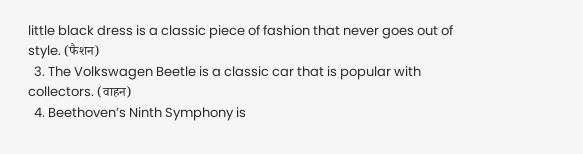little black dress is a classic piece of fashion that never goes out of style. (फैशन)
  3. The Volkswagen Beetle is a classic car that is popular with collectors. (वाहन)
  4. Beethoven’s Ninth Symphony is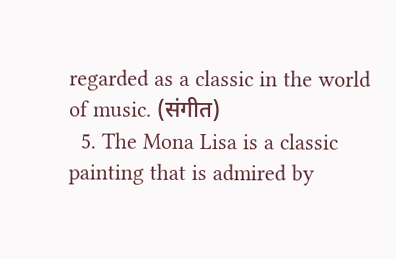regarded as a classic in the world of music. (संगीत)
  5. The Mona Lisa is a classic painting that is admired by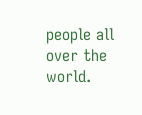people all over the world.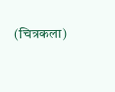(चित्रकला)